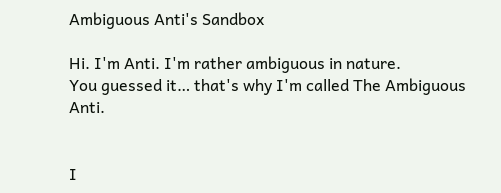Ambiguous Anti's Sandbox

Hi. I'm Anti. I'm rather ambiguous in nature.
You guessed it… that's why I'm called The Ambiguous Anti.


I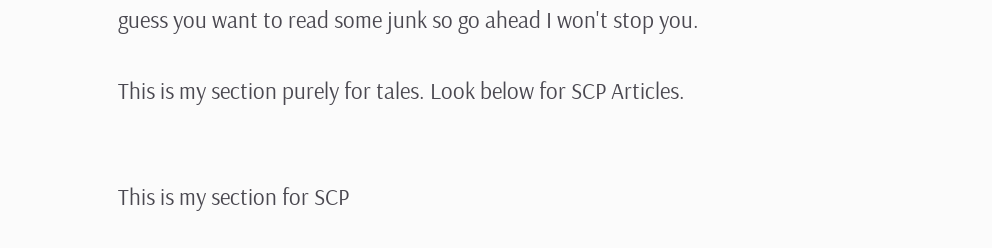guess you want to read some junk so go ahead I won't stop you.

This is my section purely for tales. Look below for SCP Articles.


This is my section for SCP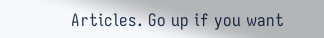Articles. Go up if you want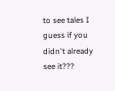to see tales I guess if you didn't already see it???